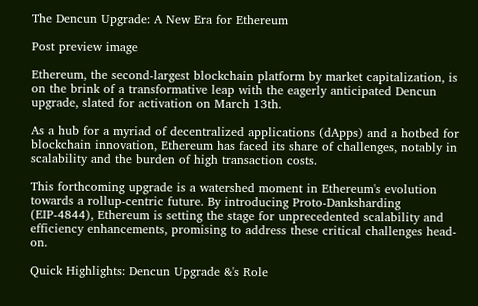The Dencun Upgrade: A New Era for Ethereum

Post preview image

Ethereum, the second-largest blockchain platform by market capitalization, is on the brink of a transformative leap with the eagerly anticipated Dencun upgrade, slated for activation on March 13th.

As a hub for a myriad of decentralized applications (dApps) and a hotbed for blockchain innovation, Ethereum has faced its share of challenges, notably in scalability and the burden of high transaction costs.

This forthcoming upgrade is a watershed moment in Ethereum's evolution towards a rollup-centric future. By introducing Proto-Danksharding (EIP-4844), Ethereum is setting the stage for unprecedented scalability and efficiency enhancements, promising to address these critical challenges head-on.

Quick Highlights: Dencun Upgrade &'s Role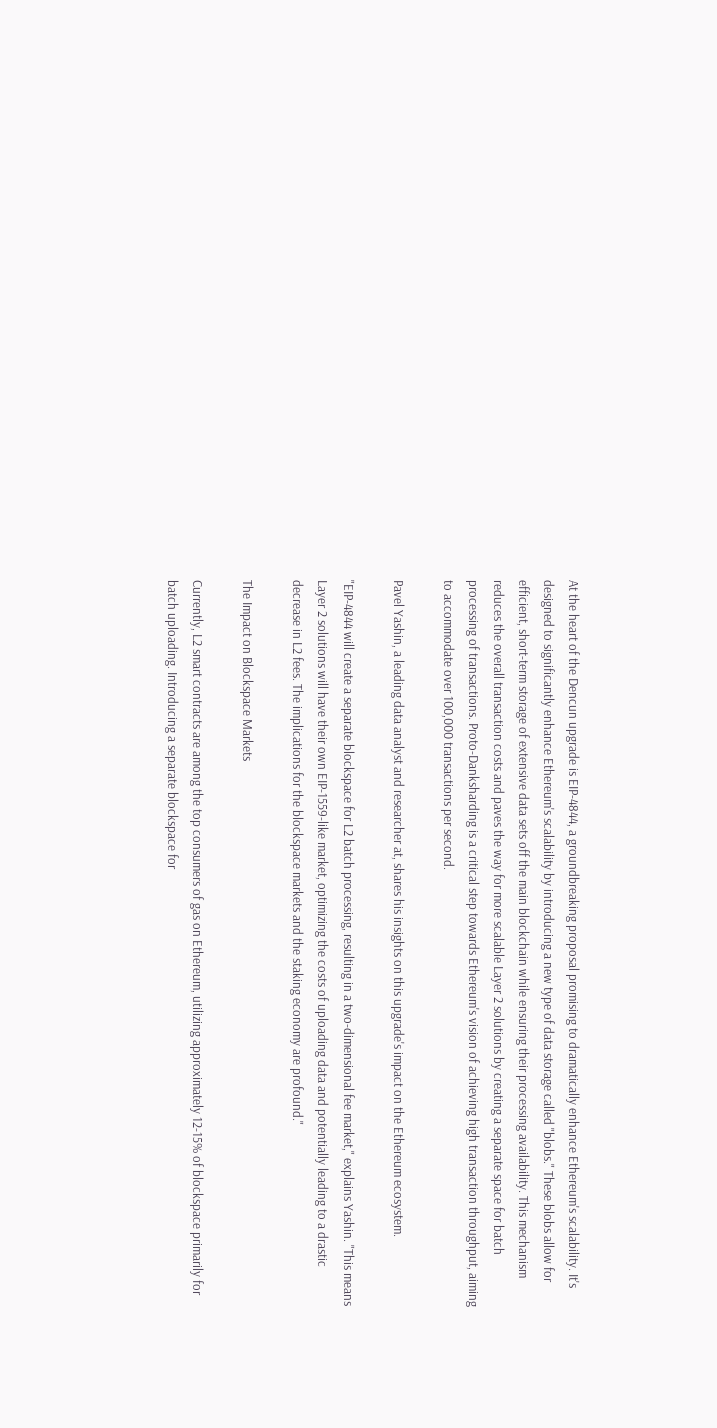At the heart of the Dencun upgrade is EIP-4844, a groundbreaking proposal promising to dramatically enhance Ethereum's scalability. It's designed to significantly enhance Ethereum's scalability by introducing a new type of data storage called "blobs." These blobs allow for efficient, short-term storage of extensive data sets off the main blockchain while ensuring their processing availability. This mechanism reduces the overall transaction costs and paves the way for more scalable Layer 2 solutions by creating a separate space for batch processing of transactions. Proto-Danksharding is a critical step towards Ethereum's vision of achieving high transaction throughput, aiming to accommodate over 100,000 transactions per second.

Pavel Yashin, a leading data analyst and researcher at, shares his insights on this upgrade's impact on the Ethereum ecosystem.

"EIP-4844 will create a separate blockspace for L2 batch processing, resulting in a two-dimensional fee market," explains Yashin. "This means Layer 2 solutions will have their own EIP-1559-like market, optimizing the costs of uploading data and potentially leading to a drastic decrease in L2 fees. The implications for the blockspace markets and the staking economy are profound."

The Impact on Blockspace Markets

Currently, L2 smart contracts are among the top consumers of gas on Ethereum, utilizing approximately 12-15% of blockspace primarily for batch uploading. Introducing a separate blockspace for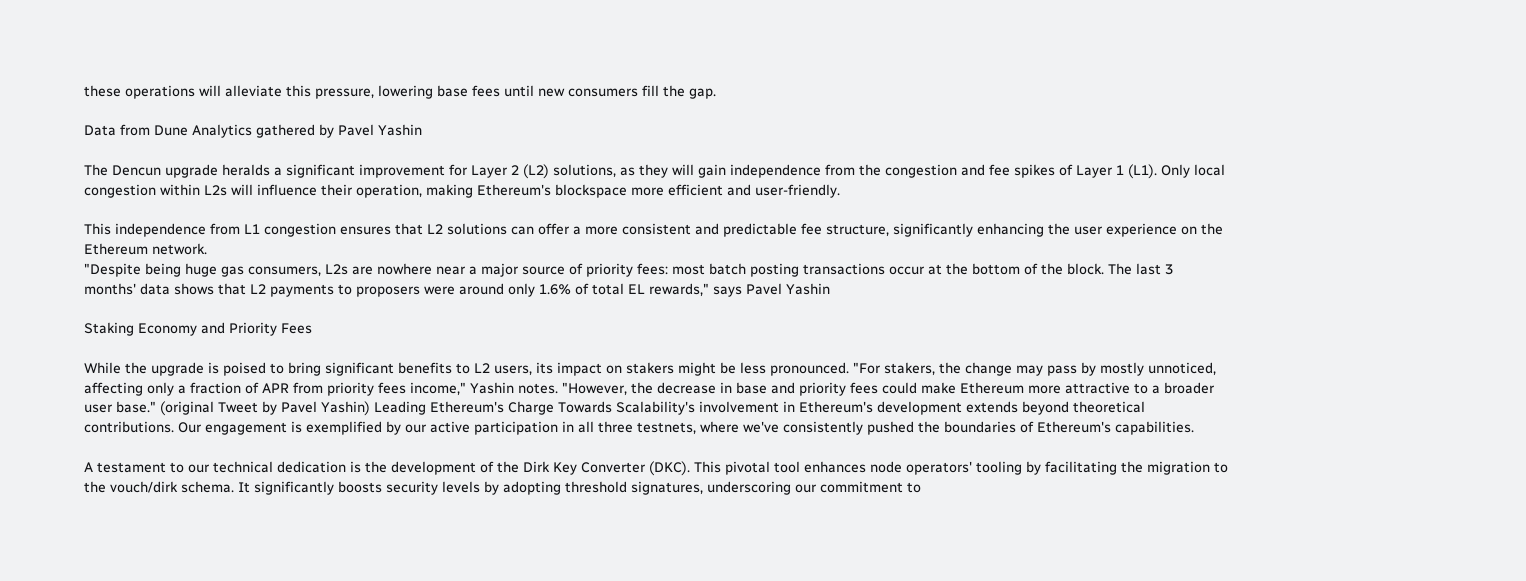these operations will alleviate this pressure, lowering base fees until new consumers fill the gap.

Data from Dune Analytics gathered by Pavel Yashin

The Dencun upgrade heralds a significant improvement for Layer 2 (L2) solutions, as they will gain independence from the congestion and fee spikes of Layer 1 (L1). Only local congestion within L2s will influence their operation, making Ethereum's blockspace more efficient and user-friendly.

This independence from L1 congestion ensures that L2 solutions can offer a more consistent and predictable fee structure, significantly enhancing the user experience on the Ethereum network.
"Despite being huge gas consumers, L2s are nowhere near a major source of priority fees: most batch posting transactions occur at the bottom of the block. The last 3 months' data shows that L2 payments to proposers were around only 1.6% of total EL rewards," says Pavel Yashin

Staking Economy and Priority Fees

While the upgrade is poised to bring significant benefits to L2 users, its impact on stakers might be less pronounced. "For stakers, the change may pass by mostly unnoticed, affecting only a fraction of APR from priority fees income," Yashin notes. "However, the decrease in base and priority fees could make Ethereum more attractive to a broader user base." (original Tweet by Pavel Yashin) Leading Ethereum's Charge Towards Scalability's involvement in Ethereum's development extends beyond theoretical contributions. Our engagement is exemplified by our active participation in all three testnets, where we've consistently pushed the boundaries of Ethereum's capabilities.

A testament to our technical dedication is the development of the Dirk Key Converter (DKC). This pivotal tool enhances node operators' tooling by facilitating the migration to the vouch/dirk schema. It significantly boosts security levels by adopting threshold signatures, underscoring our commitment to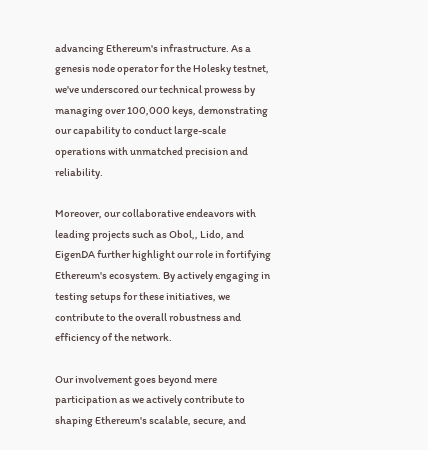advancing Ethereum's infrastructure. As a genesis node operator for the Holesky testnet, we've underscored our technical prowess by managing over 100,000 keys, demonstrating our capability to conduct large-scale operations with unmatched precision and reliability.

Moreover, our collaborative endeavors with leading projects such as Obol,, Lido, and EigenDA further highlight our role in fortifying Ethereum's ecosystem. By actively engaging in testing setups for these initiatives, we contribute to the overall robustness and efficiency of the network.

Our involvement goes beyond mere participation as we actively contribute to shaping Ethereum's scalable, secure, and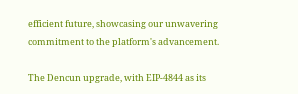efficient future, showcasing our unwavering commitment to the platform's advancement.

The Dencun upgrade, with EIP-4844 as its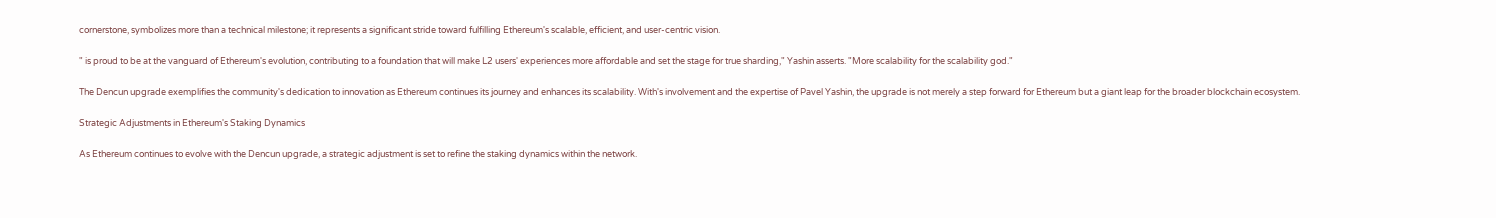cornerstone, symbolizes more than a technical milestone; it represents a significant stride toward fulfilling Ethereum's scalable, efficient, and user-centric vision.

" is proud to be at the vanguard of Ethereum's evolution, contributing to a foundation that will make L2 users' experiences more affordable and set the stage for true sharding," Yashin asserts. "More scalability for the scalability god."

The Dencun upgrade exemplifies the community's dedication to innovation as Ethereum continues its journey and enhances its scalability. With's involvement and the expertise of Pavel Yashin, the upgrade is not merely a step forward for Ethereum but a giant leap for the broader blockchain ecosystem.

Strategic Adjustments in Ethereum's Staking Dynamics

As Ethereum continues to evolve with the Dencun upgrade, a strategic adjustment is set to refine the staking dynamics within the network.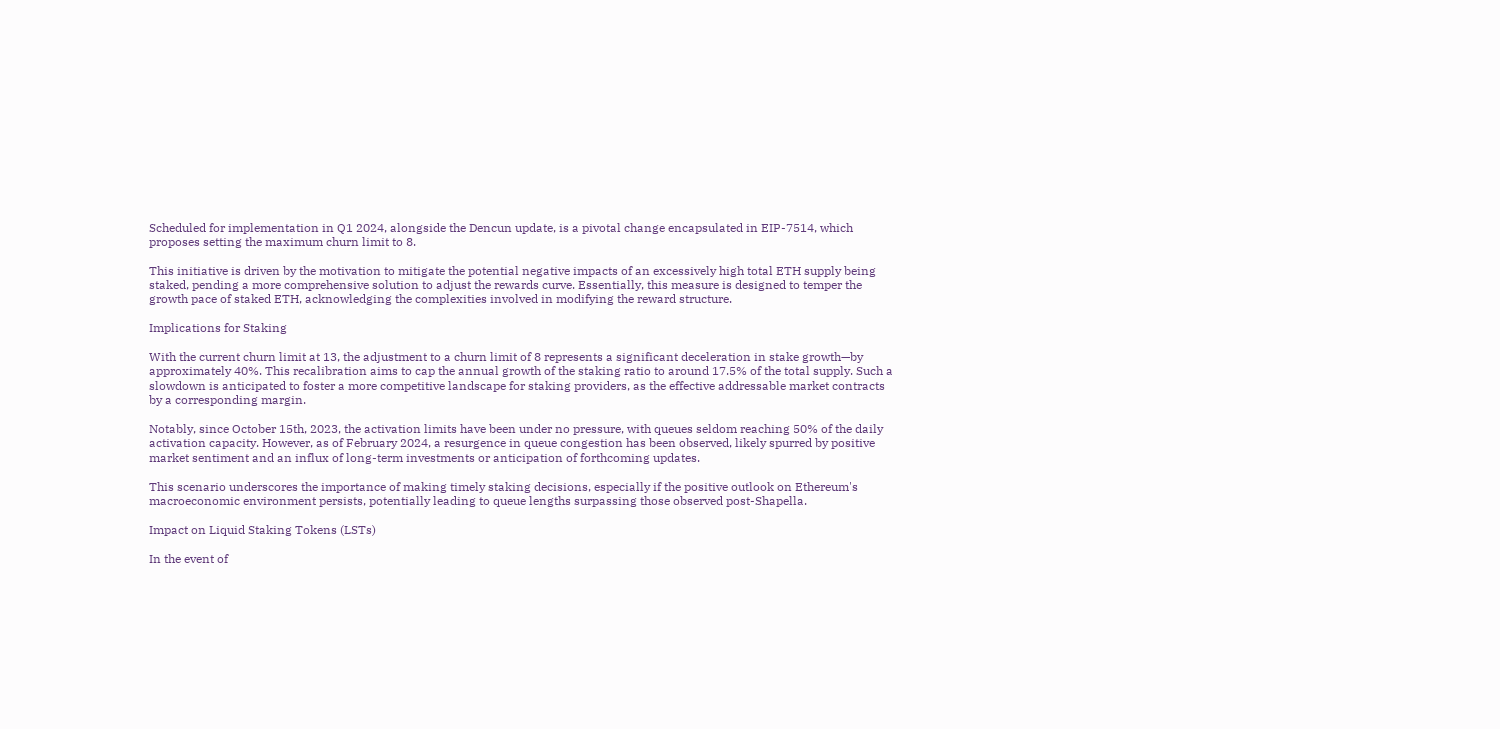Scheduled for implementation in Q1 2024, alongside the Dencun update, is a pivotal change encapsulated in EIP-7514, which proposes setting the maximum churn limit to 8.

This initiative is driven by the motivation to mitigate the potential negative impacts of an excessively high total ETH supply being staked, pending a more comprehensive solution to adjust the rewards curve. Essentially, this measure is designed to temper the growth pace of staked ETH, acknowledging the complexities involved in modifying the reward structure.

Implications for Staking

With the current churn limit at 13, the adjustment to a churn limit of 8 represents a significant deceleration in stake growth—by approximately 40%. This recalibration aims to cap the annual growth of the staking ratio to around 17.5% of the total supply. Such a slowdown is anticipated to foster a more competitive landscape for staking providers, as the effective addressable market contracts by a corresponding margin.

Notably, since October 15th, 2023, the activation limits have been under no pressure, with queues seldom reaching 50% of the daily activation capacity. However, as of February 2024, a resurgence in queue congestion has been observed, likely spurred by positive market sentiment and an influx of long-term investments or anticipation of forthcoming updates.

This scenario underscores the importance of making timely staking decisions, especially if the positive outlook on Ethereum's macroeconomic environment persists, potentially leading to queue lengths surpassing those observed post-Shapella.

Impact on Liquid Staking Tokens (LSTs)

In the event of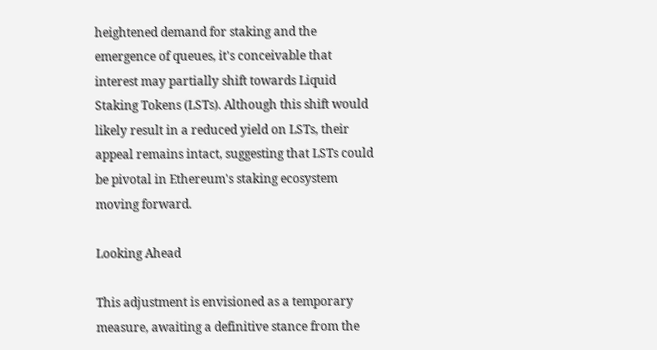heightened demand for staking and the emergence of queues, it's conceivable that interest may partially shift towards Liquid Staking Tokens (LSTs). Although this shift would likely result in a reduced yield on LSTs, their appeal remains intact, suggesting that LSTs could be pivotal in Ethereum's staking ecosystem moving forward.

Looking Ahead

This adjustment is envisioned as a temporary measure, awaiting a definitive stance from the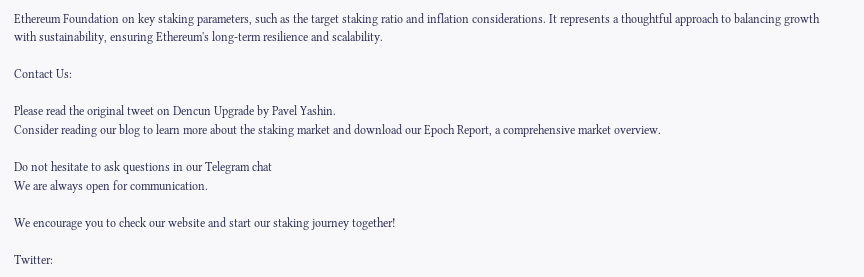Ethereum Foundation on key staking parameters, such as the target staking ratio and inflation considerations. It represents a thoughtful approach to balancing growth with sustainability, ensuring Ethereum's long-term resilience and scalability.

Contact Us:

Please read the original tweet on Dencun Upgrade by Pavel Yashin.
Consider reading our blog to learn more about the staking market and download our Epoch Report, a comprehensive market overview.

Do not hesitate to ask questions in our Telegram chat
We are always open for communication.

We encourage you to check our website and start our staking journey together!

Twitter: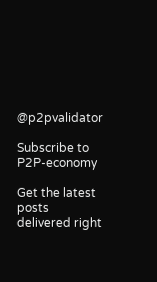@p2pvalidator

Subscribe to P2P-economy

Get the latest posts delivered right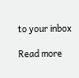to your inbox

Read more